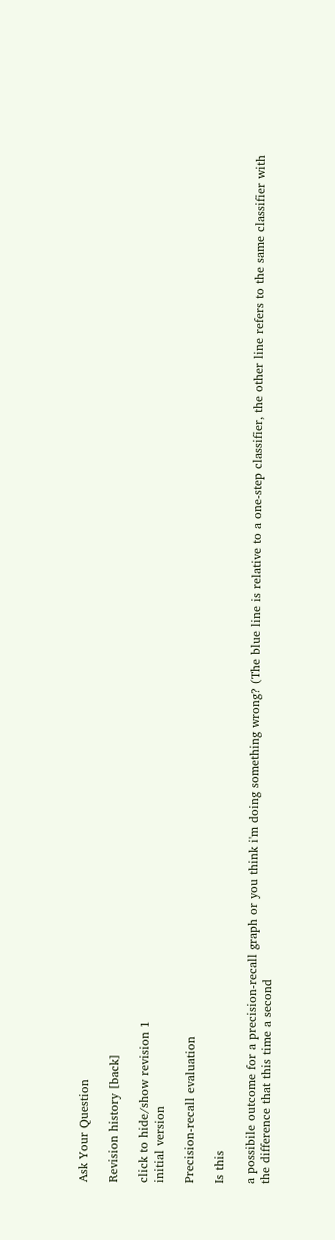Ask Your Question

Revision history [back]

click to hide/show revision 1
initial version

Precision-recall evaluation

Is this

a possibile outcome for a precision-recall graph or you think i'm doing something wrong? (The blue line is relative to a one-step classifier, the other line refers to the same classifier with the difference that this time a second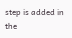step is added in the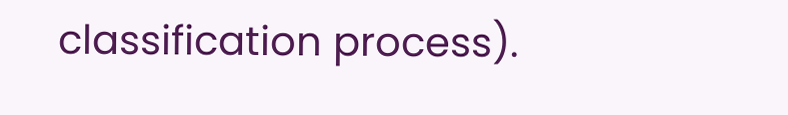classification process).